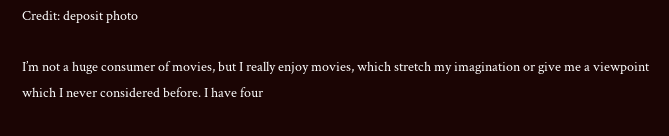Credit: deposit photo

I’m not a huge consumer of movies, but I really enjoy movies, which stretch my imagination or give me a viewpoint which I never considered before. I have four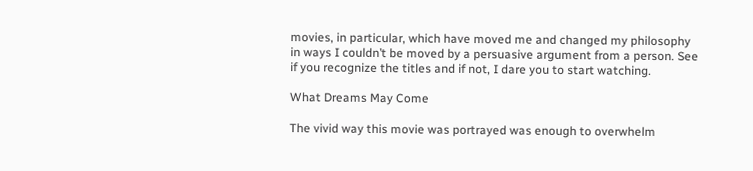movies, in particular, which have moved me and changed my philosophy in ways I couldn’t be moved by a persuasive argument from a person. See if you recognize the titles and if not, I dare you to start watching.

What Dreams May Come

The vivid way this movie was portrayed was enough to overwhelm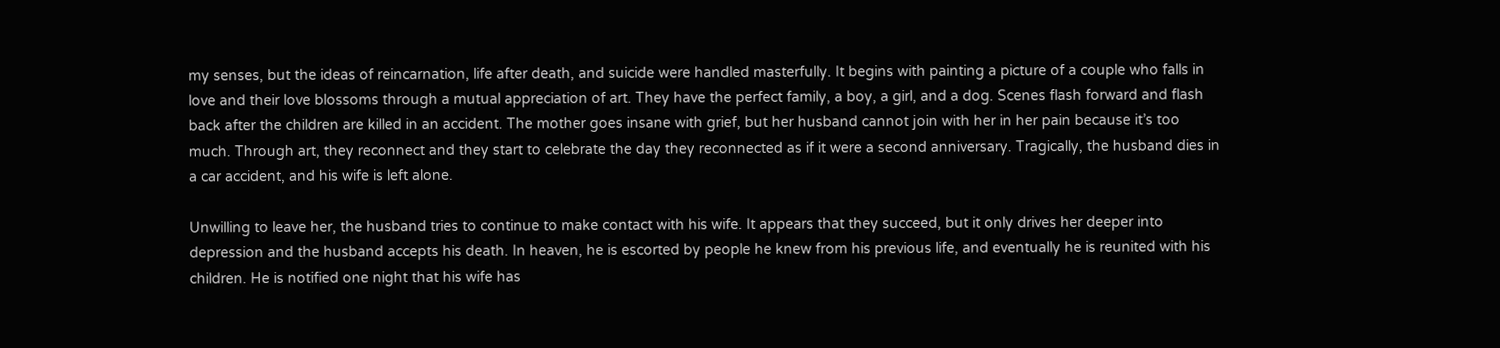my senses, but the ideas of reincarnation, life after death, and suicide were handled masterfully. It begins with painting a picture of a couple who falls in love and their love blossoms through a mutual appreciation of art. They have the perfect family, a boy, a girl, and a dog. Scenes flash forward and flash back after the children are killed in an accident. The mother goes insane with grief, but her husband cannot join with her in her pain because it’s too much. Through art, they reconnect and they start to celebrate the day they reconnected as if it were a second anniversary. Tragically, the husband dies in a car accident, and his wife is left alone.

Unwilling to leave her, the husband tries to continue to make contact with his wife. It appears that they succeed, but it only drives her deeper into depression and the husband accepts his death. In heaven, he is escorted by people he knew from his previous life, and eventually he is reunited with his children. He is notified one night that his wife has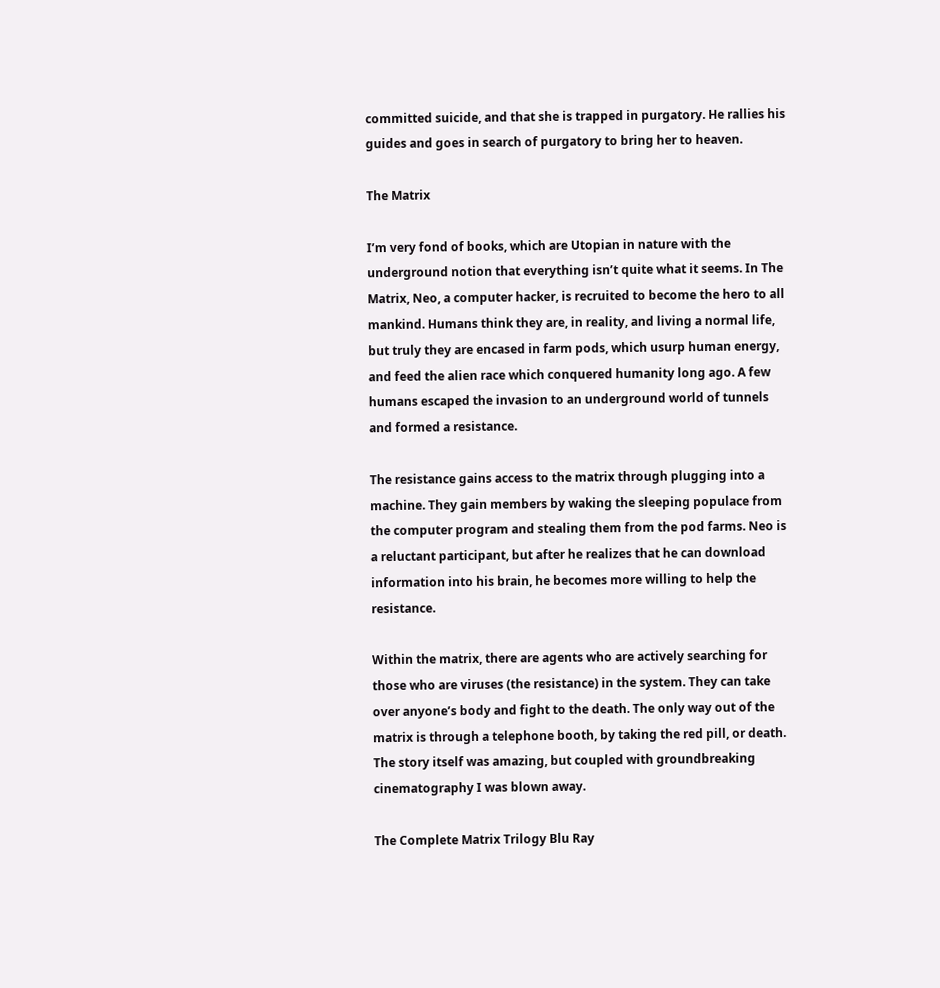committed suicide, and that she is trapped in purgatory. He rallies his guides and goes in search of purgatory to bring her to heaven.

The Matrix

I’m very fond of books, which are Utopian in nature with the underground notion that everything isn’t quite what it seems. In The Matrix, Neo, a computer hacker, is recruited to become the hero to all mankind. Humans think they are, in reality, and living a normal life, but truly they are encased in farm pods, which usurp human energy, and feed the alien race which conquered humanity long ago. A few humans escaped the invasion to an underground world of tunnels and formed a resistance.

The resistance gains access to the matrix through plugging into a machine. They gain members by waking the sleeping populace from the computer program and stealing them from the pod farms. Neo is a reluctant participant, but after he realizes that he can download information into his brain, he becomes more willing to help the resistance.

Within the matrix, there are agents who are actively searching for those who are viruses (the resistance) in the system. They can take over anyone’s body and fight to the death. The only way out of the matrix is through a telephone booth, by taking the red pill, or death.
The story itself was amazing, but coupled with groundbreaking cinematography I was blown away.

The Complete Matrix Trilogy Blu Ray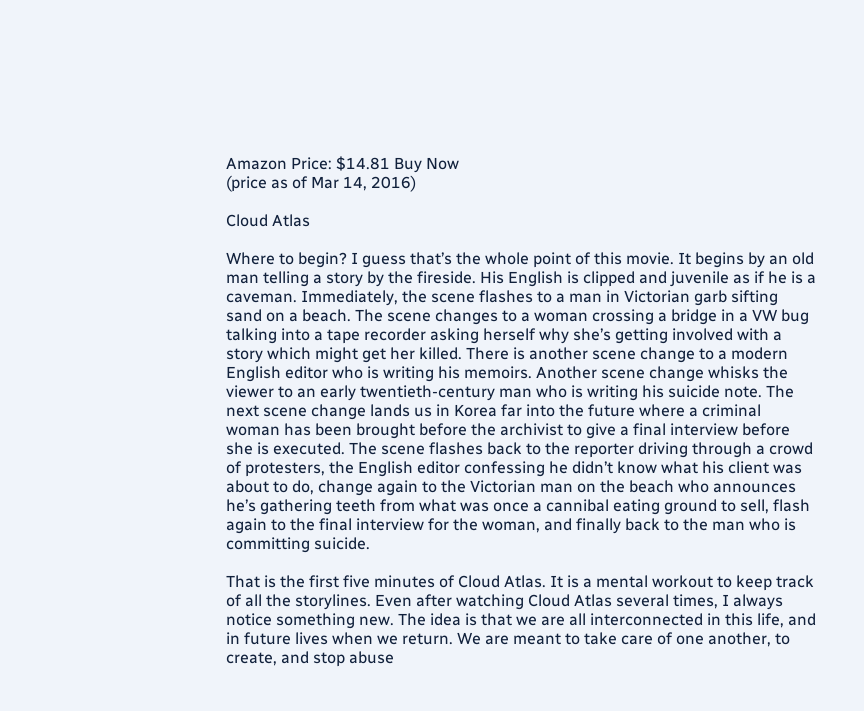Amazon Price: $14.81 Buy Now
(price as of Mar 14, 2016)

Cloud Atlas

Where to begin? I guess that’s the whole point of this movie. It begins by an old man telling a story by the fireside. His English is clipped and juvenile as if he is a caveman. Immediately, the scene flashes to a man in Victorian garb sifting sand on a beach. The scene changes to a woman crossing a bridge in a VW bug talking into a tape recorder asking herself why she’s getting involved with a story which might get her killed. There is another scene change to a modern English editor who is writing his memoirs. Another scene change whisks the viewer to an early twentieth-century man who is writing his suicide note. The next scene change lands us in Korea far into the future where a criminal woman has been brought before the archivist to give a final interview before she is executed. The scene flashes back to the reporter driving through a crowd of protesters, the English editor confessing he didn’t know what his client was about to do, change again to the Victorian man on the beach who announces he’s gathering teeth from what was once a cannibal eating ground to sell, flash again to the final interview for the woman, and finally back to the man who is committing suicide.

That is the first five minutes of Cloud Atlas. It is a mental workout to keep track of all the storylines. Even after watching Cloud Atlas several times, I always notice something new. The idea is that we are all interconnected in this life, and in future lives when we return. We are meant to take care of one another, to create, and stop abuse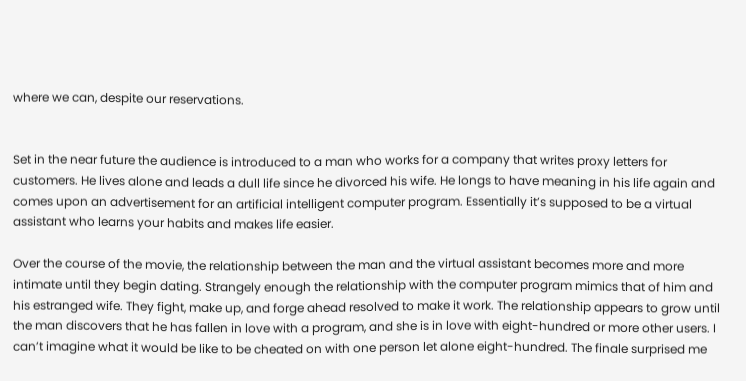where we can, despite our reservations.


Set in the near future the audience is introduced to a man who works for a company that writes proxy letters for customers. He lives alone and leads a dull life since he divorced his wife. He longs to have meaning in his life again and comes upon an advertisement for an artificial intelligent computer program. Essentially it’s supposed to be a virtual assistant who learns your habits and makes life easier.

Over the course of the movie, the relationship between the man and the virtual assistant becomes more and more intimate until they begin dating. Strangely enough the relationship with the computer program mimics that of him and his estranged wife. They fight, make up, and forge ahead resolved to make it work. The relationship appears to grow until the man discovers that he has fallen in love with a program, and she is in love with eight-hundred or more other users. I can’t imagine what it would be like to be cheated on with one person let alone eight-hundred. The finale surprised me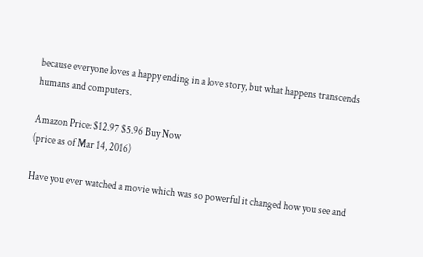because everyone loves a happy ending in a love story, but what happens transcends humans and computers.

Amazon Price: $12.97 $5.96 Buy Now
(price as of Mar 14, 2016)

Have you ever watched a movie which was so powerful it changed how you see and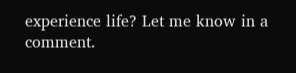experience life? Let me know in a comment.